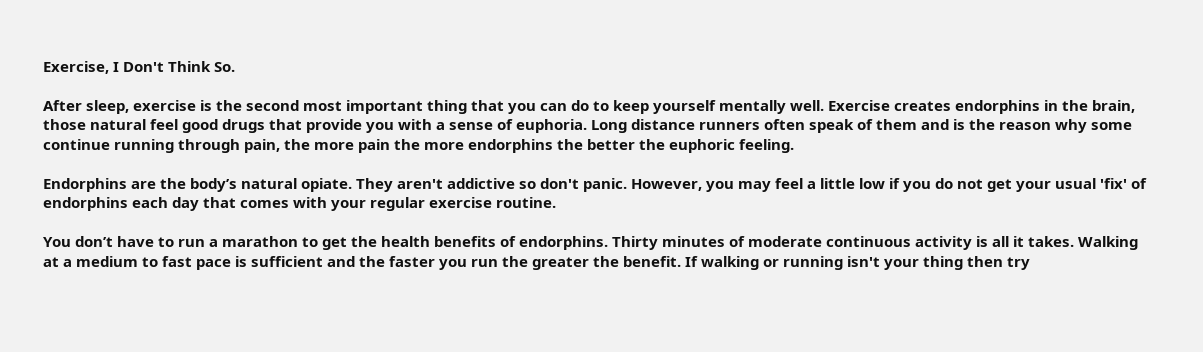Exercise, I Don't Think So.

After sleep, exercise is the second most important thing that you can do to keep yourself mentally well. Exercise creates endorphins in the brain, those natural feel good drugs that provide you with a sense of euphoria. Long distance runners often speak of them and is the reason why some continue running through pain, the more pain the more endorphins the better the euphoric feeling.

Endorphins are the body’s natural opiate. They aren't addictive so don't panic. However, you may feel a little low if you do not get your usual 'fix' of endorphins each day that comes with your regular exercise routine.

You don’t have to run a marathon to get the health benefits of endorphins. Thirty minutes of moderate continuous activity is all it takes. Walking at a medium to fast pace is sufficient and the faster you run the greater the benefit. If walking or running isn't your thing then try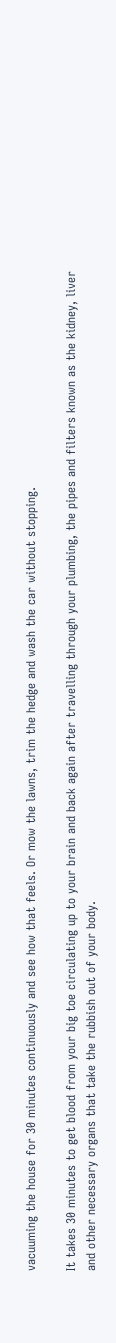vacuuming the house for 30 minutes continuously and see how that feels. Or mow the lawns, trim the hedge and wash the car without stopping.

It takes 30 minutes to get blood from your big toe circulating up to your brain and back again after travelling through your plumbing, the pipes and filters known as the kidney, liver and other necessary organs that take the rubbish out of your body.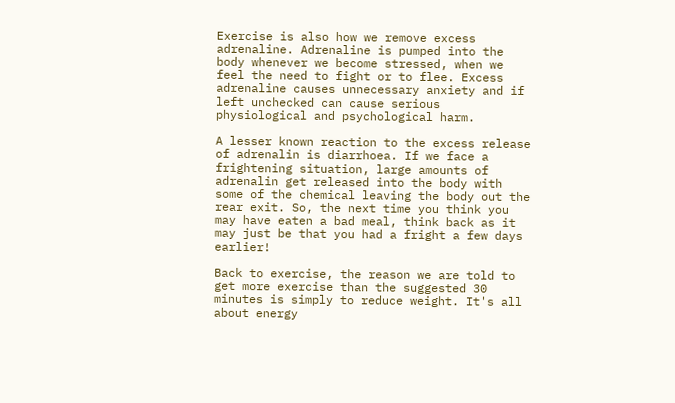Exercise is also how we remove excess adrenaline. Adrenaline is pumped into the body whenever we become stressed, when we feel the need to fight or to flee. Excess adrenaline causes unnecessary anxiety and if left unchecked can cause serious physiological and psychological harm.

A lesser known reaction to the excess release of adrenalin is diarrhoea. If we face a frightening situation, large amounts of adrenalin get released into the body with some of the chemical leaving the body out the rear exit. So, the next time you think you may have eaten a bad meal, think back as it may just be that you had a fright a few days earlier!

Back to exercise, the reason we are told to get more exercise than the suggested 30 minutes is simply to reduce weight. It's all about energy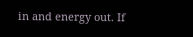in and energy out. If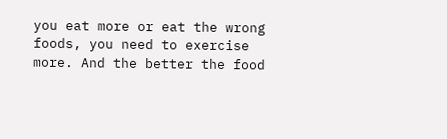you eat more or eat the wrong foods, you need to exercise more. And the better the food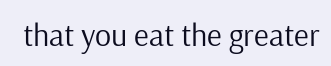that you eat the greater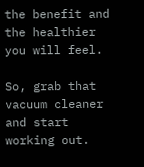the benefit and the healthier you will feel.

So, grab that vacuum cleaner and start working out.